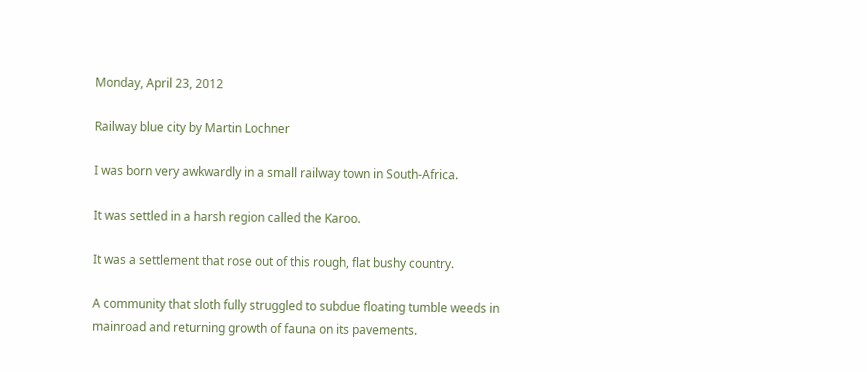Monday, April 23, 2012

Railway blue city by Martin Lochner

I was born very awkwardly in a small railway town in South-Africa.

It was settled in a harsh region called the Karoo.

It was a settlement that rose out of this rough, flat bushy country.

A community that sloth fully struggled to subdue floating tumble weeds in mainroad and returning growth of fauna on its pavements.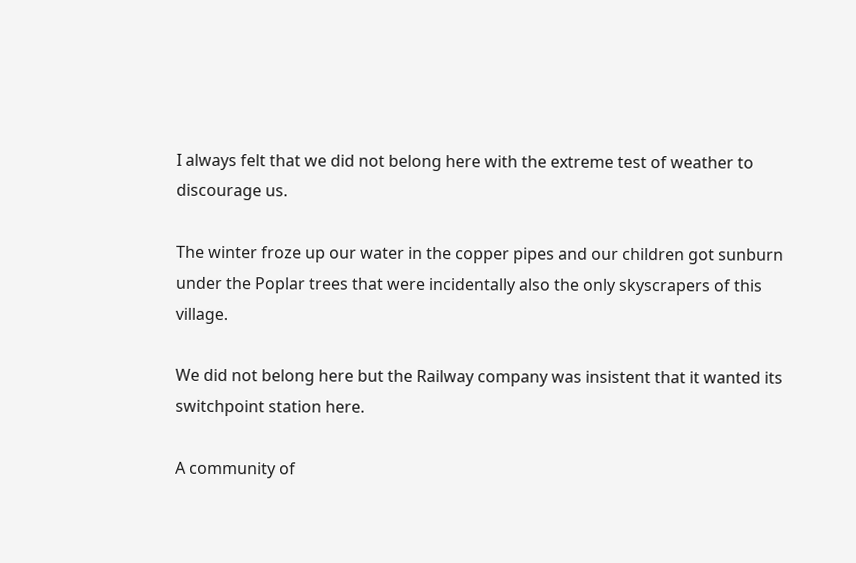I always felt that we did not belong here with the extreme test of weather to discourage us.

The winter froze up our water in the copper pipes and our children got sunburn under the Poplar trees that were incidentally also the only skyscrapers of this village.

We did not belong here but the Railway company was insistent that it wanted its switchpoint station here.

A community of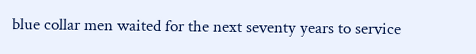blue collar men waited for the next seventy years to service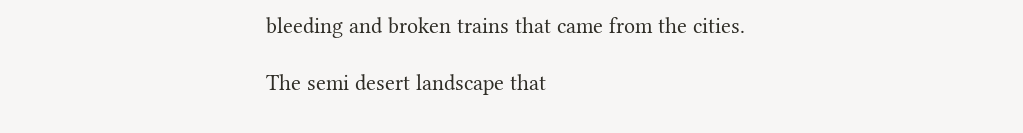bleeding and broken trains that came from the cities.

The semi desert landscape that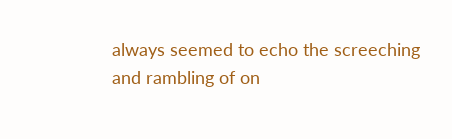always seemed to echo the screeching and rambling of on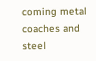coming metal coaches and steel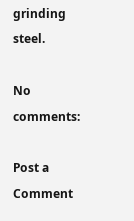grinding steel.

No comments:

Post a Comment